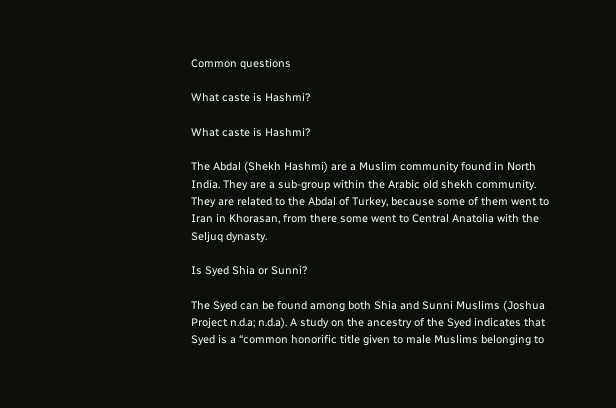Common questions

What caste is Hashmi?

What caste is Hashmi?

The Abdal (Shekh Hashmi) are a Muslim community found in North India. They are a sub-group within the Arabic old shekh community. They are related to the Abdal of Turkey, because some of them went to Iran in Khorasan, from there some went to Central Anatolia with the Seljuq dynasty.

Is Syed Shia or Sunni?

The Syed can be found among both Shia and Sunni Muslims (Joshua Project n.d.a; n.d.a). A study on the ancestry of the Syed indicates that Syed is a “common honorific title given to male Muslims belonging to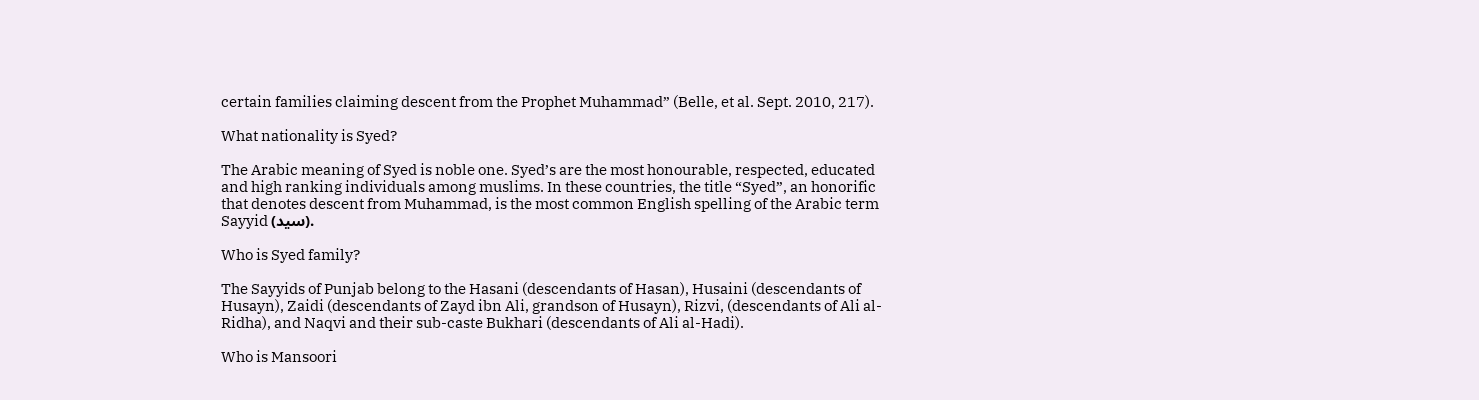certain families claiming descent from the Prophet Muhammad” (Belle, et al. Sept. 2010, 217).

What nationality is Syed?

The Arabic meaning of Syed is noble one. Syed’s are the most honourable, respected, educated and high ranking individuals among muslims. In these countries, the title “Syed”, an honorific that denotes descent from Muhammad, is the most common English spelling of the Arabic term Sayyid (سيد).

Who is Syed family?

The Sayyids of Punjab belong to the Hasani (descendants of Hasan), Husaini (descendants of Husayn), Zaidi (descendants of Zayd ibn Ali, grandson of Husayn), Rizvi, (descendants of Ali al-Ridha), and Naqvi and their sub-caste Bukhari (descendants of Ali al-Hadi).

Who is Mansoori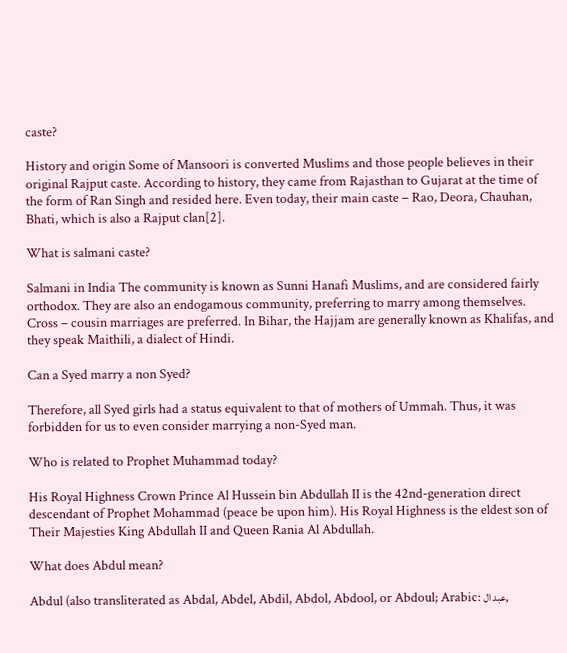caste?

History and origin Some of Mansoori is converted Muslims and those people believes in their original Rajput caste. According to history, they came from Rajasthan to Gujarat at the time of the form of Ran Singh and resided here. Even today, their main caste – Rao, Deora, Chauhan, Bhati, which is also a Rajput clan[2].

What is salmani caste?

Salmani in India The community is known as Sunni Hanafi Muslims, and are considered fairly orthodox. They are also an endogamous community, preferring to marry among themselves. Cross – cousin marriages are preferred. In Bihar, the Hajjam are generally known as Khalifas, and they speak Maithili, a dialect of Hindi.

Can a Syed marry a non Syed?

Therefore, all Syed girls had a status equivalent to that of mothers of Ummah. Thus, it was forbidden for us to even consider marrying a non-Syed man.

Who is related to Prophet Muhammad today?

His Royal Highness Crown Prince Al Hussein bin Abdullah II is the 42nd-generation direct descendant of Prophet Mohammad (peace be upon him). His Royal Highness is the eldest son of Their Majesties King Abdullah II and Queen Rania Al Abdullah.

What does Abdul mean?

Abdul (also transliterated as Abdal, Abdel, Abdil, Abdol, Abdool, or Abdoul; Arabic: عبد ال,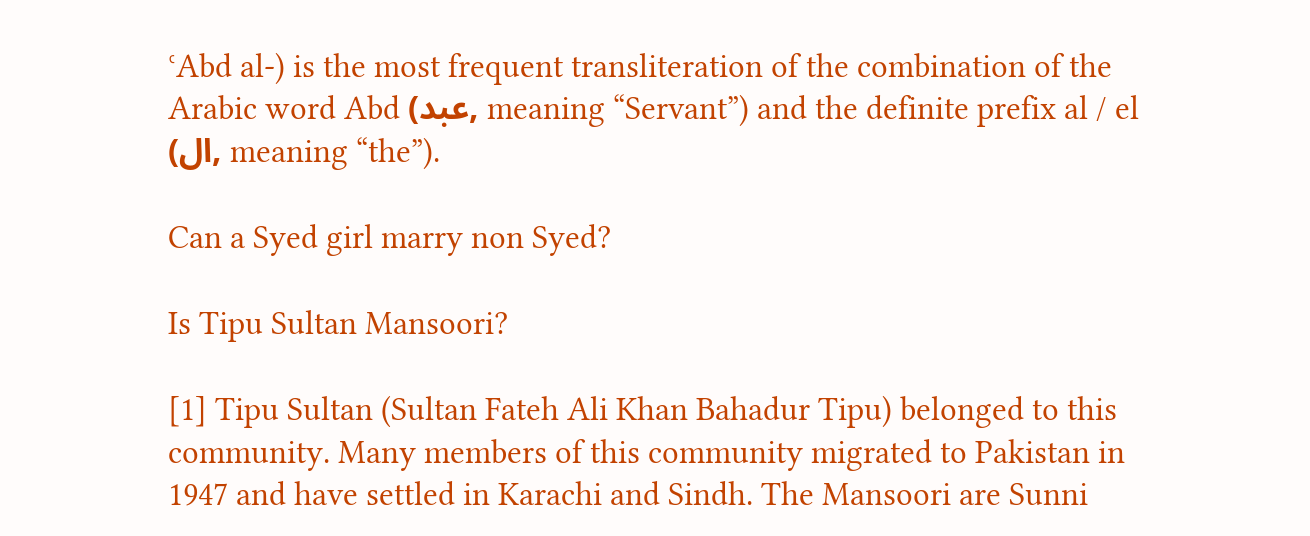ʿAbd al-) is the most frequent transliteration of the combination of the Arabic word Abd (عبد, meaning “Servant”) and the definite prefix al / el (ال, meaning “the”).

Can a Syed girl marry non Syed?

Is Tipu Sultan Mansoori?

[1] Tipu Sultan (Sultan Fateh Ali Khan Bahadur Tipu) belonged to this community. Many members of this community migrated to Pakistan in 1947 and have settled in Karachi and Sindh. The Mansoori are Sunni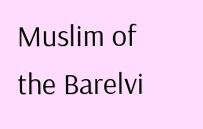Muslim of the Barelvi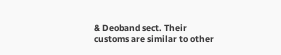& Deoband sect. Their customs are similar to other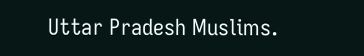Uttar Pradesh Muslims.